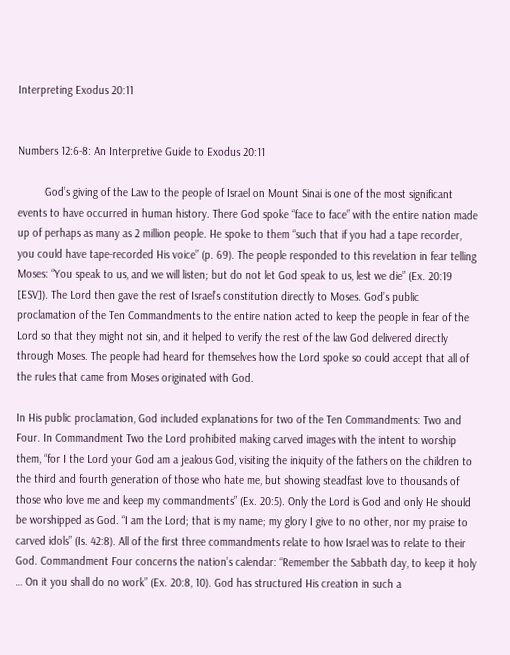Interpreting Exodus 20:11


Numbers 12:6-8: An Interpretive Guide to Exodus 20:11

         God’s giving of the Law to the people of Israel on Mount Sinai is one of the most significant events to have occurred in human history. There God spoke “face to face” with the entire nation made up of perhaps as many as 2 million people. He spoke to them “such that if you had a tape recorder, you could have tape-recorded His voice” (p. 69). The people responded to this revelation in fear telling Moses: “You speak to us, and we will listen; but do not let God speak to us, lest we die” (Ex. 20:19 [ESV]). The Lord then gave the rest of Israel’s constitution directly to Moses. God’s public proclamation of the Ten Commandments to the entire nation acted to keep the people in fear of the Lord so that they might not sin, and it helped to verify the rest of the law God delivered directly through Moses. The people had heard for themselves how the Lord spoke so could accept that all of the rules that came from Moses originated with God.

In His public proclamation, God included explanations for two of the Ten Commandments: Two and Four. In Commandment Two the Lord prohibited making carved images with the intent to worship them, “for I the Lord your God am a jealous God, visiting the iniquity of the fathers on the children to the third and fourth generation of those who hate me, but showing steadfast love to thousands of those who love me and keep my commandments” (Ex. 20:5). Only the Lord is God and only He should be worshipped as God. “I am the Lord; that is my name; my glory I give to no other, nor my praise to carved idols” (Is. 42:8). All of the first three commandments relate to how Israel was to relate to their God. Commandment Four concerns the nation’s calendar: “Remember the Sabbath day, to keep it holy … On it you shall do no work” (Ex. 20:8, 10). God has structured His creation in such a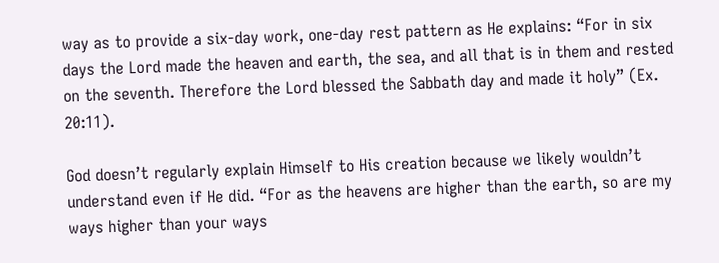way as to provide a six-day work, one-day rest pattern as He explains: “For in six days the Lord made the heaven and earth, the sea, and all that is in them and rested on the seventh. Therefore the Lord blessed the Sabbath day and made it holy” (Ex. 20:11).

God doesn’t regularly explain Himself to His creation because we likely wouldn’t understand even if He did. “For as the heavens are higher than the earth, so are my ways higher than your ways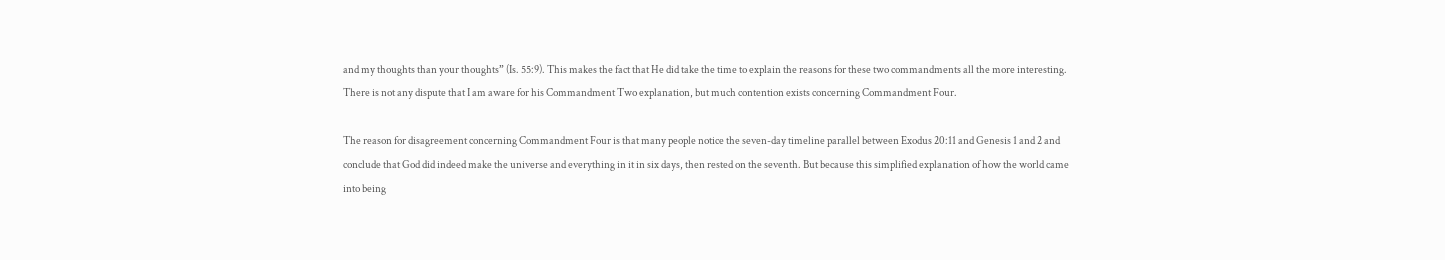and my thoughts than your thoughts” (Is. 55:9). This makes the fact that He did take the time to explain the reasons for these two commandments all the more interesting. There is not any dispute that I am aware for his Commandment Two explanation, but much contention exists concerning Commandment Four.

The reason for disagreement concerning Commandment Four is that many people notice the seven-day timeline parallel between Exodus 20:11 and Genesis 1 and 2 and conclude that God did indeed make the universe and everything in it in six days, then rested on the seventh. But because this simplified explanation of how the world came into being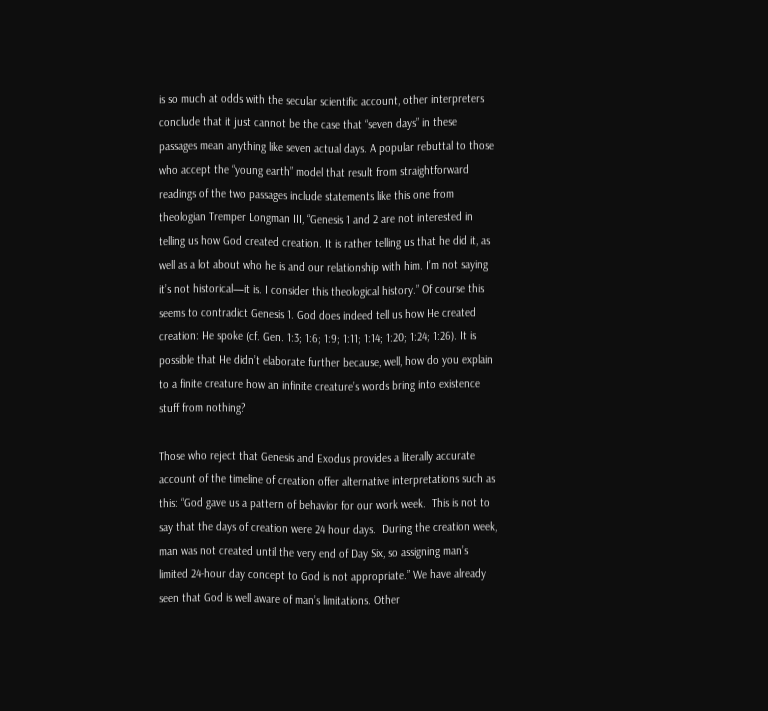is so much at odds with the secular scientific account, other interpreters conclude that it just cannot be the case that “seven days” in these passages mean anything like seven actual days. A popular rebuttal to those who accept the “young earth” model that result from straightforward readings of the two passages include statements like this one from theologian Tremper Longman III, “Genesis 1 and 2 are not interested in telling us how God created creation. It is rather telling us that he did it, as well as a lot about who he is and our relationship with him. I’m not saying it’s not historical—it is. I consider this theological history.” Of course this seems to contradict Genesis 1. God does indeed tell us how He created creation: He spoke (cf. Gen. 1:3; 1:6; 1:9; 1:11; 1:14; 1:20; 1:24; 1:26). It is possible that He didn’t elaborate further because, well, how do you explain to a finite creature how an infinite creature’s words bring into existence stuff from nothing?

Those who reject that Genesis and Exodus provides a literally accurate account of the timeline of creation offer alternative interpretations such as this: “God gave us a pattern of behavior for our work week.  This is not to say that the days of creation were 24 hour days.  During the creation week, man was not created until the very end of Day Six, so assigning man’s limited 24-hour day concept to God is not appropriate.” We have already seen that God is well aware of man’s limitations. Other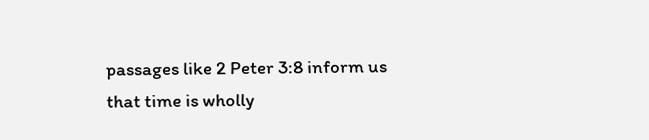passages like 2 Peter 3:8 inform us that time is wholly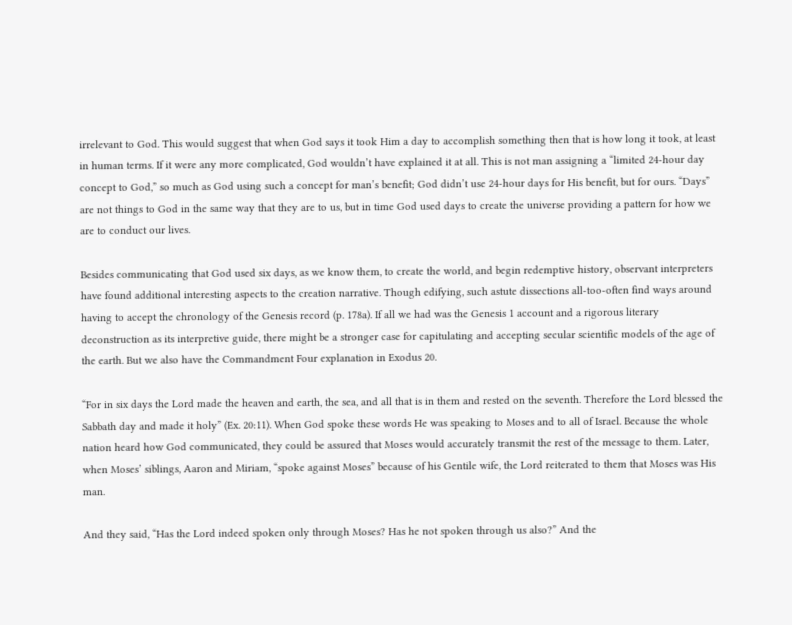irrelevant to God. This would suggest that when God says it took Him a day to accomplish something then that is how long it took, at least in human terms. If it were any more complicated, God wouldn’t have explained it at all. This is not man assigning a “limited 24-hour day concept to God,” so much as God using such a concept for man’s benefit; God didn’t use 24-hour days for His benefit, but for ours. “Days” are not things to God in the same way that they are to us, but in time God used days to create the universe providing a pattern for how we are to conduct our lives.

Besides communicating that God used six days, as we know them, to create the world, and begin redemptive history, observant interpreters have found additional interesting aspects to the creation narrative. Though edifying, such astute dissections all-too-often find ways around having to accept the chronology of the Genesis record (p. 178a). If all we had was the Genesis 1 account and a rigorous literary deconstruction as its interpretive guide, there might be a stronger case for capitulating and accepting secular scientific models of the age of the earth. But we also have the Commandment Four explanation in Exodus 20.

“For in six days the Lord made the heaven and earth, the sea, and all that is in them and rested on the seventh. Therefore the Lord blessed the Sabbath day and made it holy” (Ex. 20:11). When God spoke these words He was speaking to Moses and to all of Israel. Because the whole nation heard how God communicated, they could be assured that Moses would accurately transmit the rest of the message to them. Later, when Moses’ siblings, Aaron and Miriam, “spoke against Moses” because of his Gentile wife, the Lord reiterated to them that Moses was His man.

And they said, “Has the Lord indeed spoken only through Moses? Has he not spoken through us also?” And the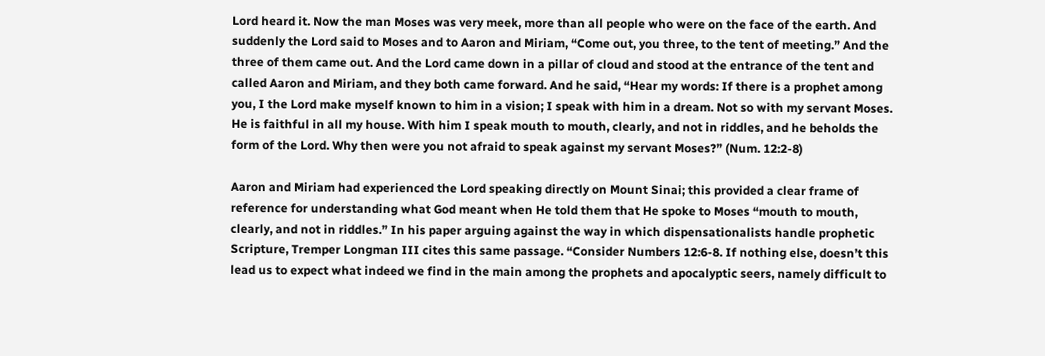Lord heard it. Now the man Moses was very meek, more than all people who were on the face of the earth. And suddenly the Lord said to Moses and to Aaron and Miriam, “Come out, you three, to the tent of meeting.” And the three of them came out. And the Lord came down in a pillar of cloud and stood at the entrance of the tent and called Aaron and Miriam, and they both came forward. And he said, “Hear my words: If there is a prophet among you, I the Lord make myself known to him in a vision; I speak with him in a dream. Not so with my servant Moses. He is faithful in all my house. With him I speak mouth to mouth, clearly, and not in riddles, and he beholds the form of the Lord. Why then were you not afraid to speak against my servant Moses?” (Num. 12:2-8)

Aaron and Miriam had experienced the Lord speaking directly on Mount Sinai; this provided a clear frame of reference for understanding what God meant when He told them that He spoke to Moses “mouth to mouth, clearly, and not in riddles.” In his paper arguing against the way in which dispensationalists handle prophetic Scripture, Tremper Longman III cites this same passage. “Consider Numbers 12:6-8. If nothing else, doesn’t this lead us to expect what indeed we find in the main among the prophets and apocalyptic seers, namely difficult to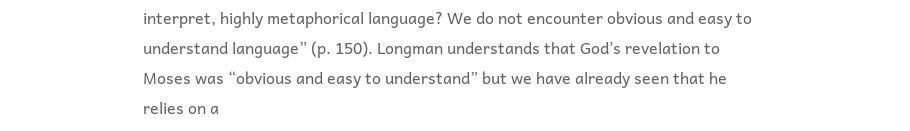interpret, highly metaphorical language? We do not encounter obvious and easy to understand language” (p. 150). Longman understands that God’s revelation to Moses was “obvious and easy to understand” but we have already seen that he relies on a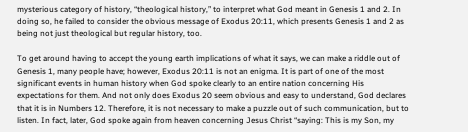mysterious category of history, “theological history,” to interpret what God meant in Genesis 1 and 2. In doing so, he failed to consider the obvious message of Exodus 20:11, which presents Genesis 1 and 2 as being not just theological but regular history, too.

To get around having to accept the young earth implications of what it says, we can make a riddle out of Genesis 1, many people have; however, Exodus 20:11 is not an enigma. It is part of one of the most significant events in human history when God spoke clearly to an entire nation concerning His expectations for them. And not only does Exodus 20 seem obvious and easy to understand, God declares that it is in Numbers 12. Therefore, it is not necessary to make a puzzle out of such communication, but to listen. In fact, later, God spoke again from heaven concerning Jesus Christ “saying: This is my Son, my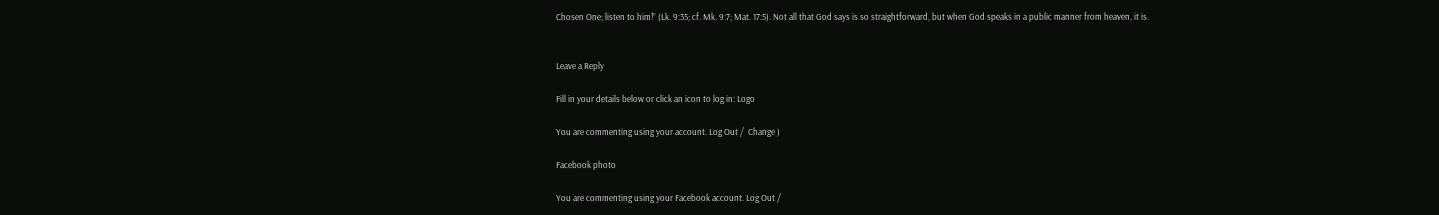Chosen One; listen to him!” (Lk. 9:35; cf. Mk. 9:7; Mat. 17:5). Not all that God says is so straightforward, but when God speaks in a public manner from heaven, it is.


Leave a Reply

Fill in your details below or click an icon to log in: Logo

You are commenting using your account. Log Out /  Change )

Facebook photo

You are commenting using your Facebook account. Log Out /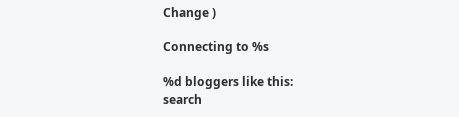Change )

Connecting to %s

%d bloggers like this:
search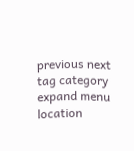previous next tag category expand menu location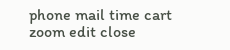phone mail time cart zoom edit close